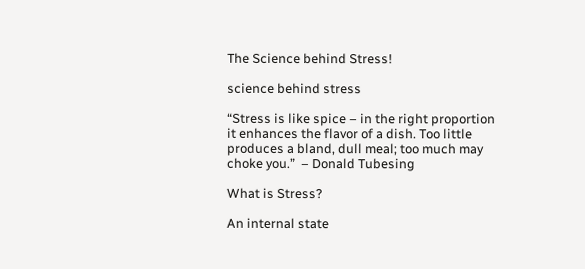The Science behind Stress!

science behind stress

“Stress is like spice – in the right proportion it enhances the flavor of a dish. Too little produces a bland, dull meal; too much may choke you.”  – Donald Tubesing

What is Stress?

An internal state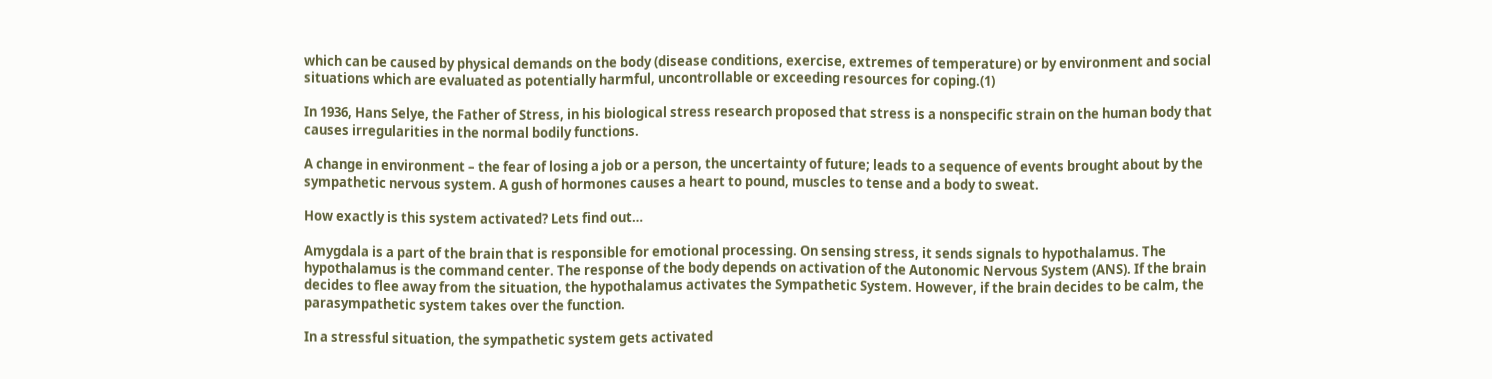which can be caused by physical demands on the body (disease conditions, exercise, extremes of temperature) or by environment and social situations which are evaluated as potentially harmful, uncontrollable or exceeding resources for coping.(1)

In 1936, Hans Selye, the Father of Stress, in his biological stress research proposed that stress is a nonspecific strain on the human body that causes irregularities in the normal bodily functions.

A change in environment – the fear of losing a job or a person, the uncertainty of future; leads to a sequence of events brought about by the sympathetic nervous system. A gush of hormones causes a heart to pound, muscles to tense and a body to sweat.

How exactly is this system activated? Lets find out…

Amygdala is a part of the brain that is responsible for emotional processing. On sensing stress, it sends signals to hypothalamus. The hypothalamus is the command center. The response of the body depends on activation of the Autonomic Nervous System (ANS). If the brain decides to flee away from the situation, the hypothalamus activates the Sympathetic System. However, if the brain decides to be calm, the parasympathetic system takes over the function.

In a stressful situation, the sympathetic system gets activated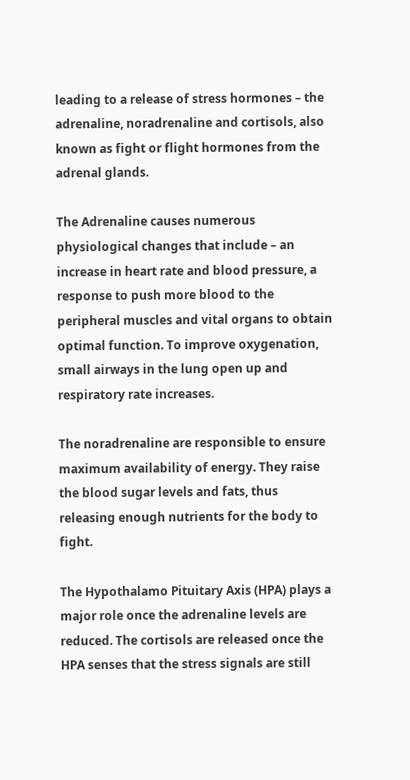leading to a release of stress hormones – the adrenaline, noradrenaline and cortisols, also known as fight or flight hormones from the adrenal glands.

The Adrenaline causes numerous physiological changes that include – an increase in heart rate and blood pressure, a response to push more blood to the peripheral muscles and vital organs to obtain optimal function. To improve oxygenation, small airways in the lung open up and respiratory rate increases.

The noradrenaline are responsible to ensure maximum availability of energy. They raise the blood sugar levels and fats, thus releasing enough nutrients for the body to fight.

The Hypothalamo Pituitary Axis (HPA) plays a major role once the adrenaline levels are reduced. The cortisols are released once the HPA senses that the stress signals are still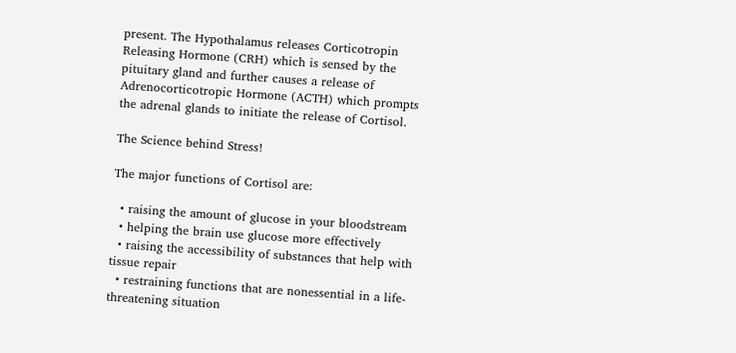present. The Hypothalamus releases Corticotropin Releasing Hormone (CRH) which is sensed by the pituitary gland and further causes a release of Adrenocorticotropic Hormone (ACTH) which prompts the adrenal glands to initiate the release of Cortisol.

The Science behind Stress!

The major functions of Cortisol are:

  • raising the amount of glucose in your bloodstream
  • helping the brain use glucose more effectively
  • raising the accessibility of substances that help with tissue repair
  • restraining functions that are nonessential in a life-threatening situation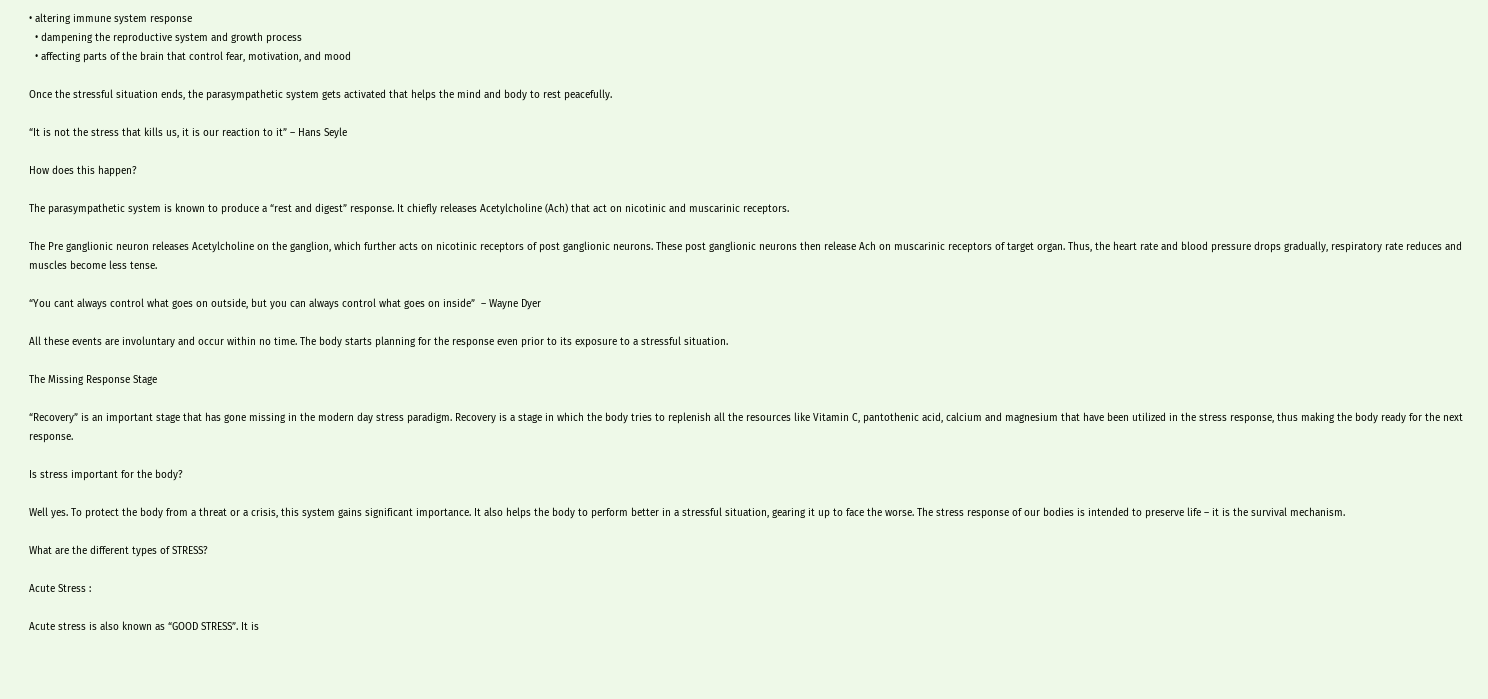• altering immune system response
  • dampening the reproductive system and growth process
  • affecting parts of the brain that control fear, motivation, and mood

Once the stressful situation ends, the parasympathetic system gets activated that helps the mind and body to rest peacefully.

“It is not the stress that kills us, it is our reaction to it” – Hans Seyle

How does this happen?

The parasympathetic system is known to produce a “rest and digest” response. It chiefly releases Acetylcholine (Ach) that act on nicotinic and muscarinic receptors.

The Pre ganglionic neuron releases Acetylcholine on the ganglion, which further acts on nicotinic receptors of post ganglionic neurons. These post ganglionic neurons then release Ach on muscarinic receptors of target organ. Thus, the heart rate and blood pressure drops gradually, respiratory rate reduces and muscles become less tense.

“You cant always control what goes on outside, but you can always control what goes on inside”  – Wayne Dyer

All these events are involuntary and occur within no time. The body starts planning for the response even prior to its exposure to a stressful situation.

The Missing Response Stage

“Recovery” is an important stage that has gone missing in the modern day stress paradigm. Recovery is a stage in which the body tries to replenish all the resources like Vitamin C, pantothenic acid, calcium and magnesium that have been utilized in the stress response, thus making the body ready for the next response.

Is stress important for the body?

Well yes. To protect the body from a threat or a crisis, this system gains significant importance. It also helps the body to perform better in a stressful situation, gearing it up to face the worse. The stress response of our bodies is intended to preserve life – it is the survival mechanism.

What are the different types of STRESS?

Acute Stress :

Acute stress is also known as “GOOD STRESS”. It is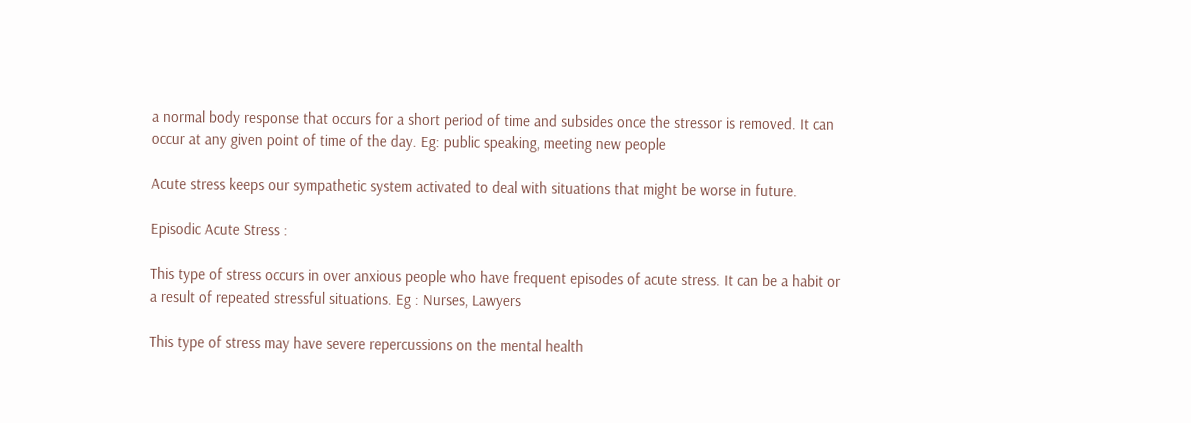a normal body response that occurs for a short period of time and subsides once the stressor is removed. It can occur at any given point of time of the day. Eg: public speaking, meeting new people

Acute stress keeps our sympathetic system activated to deal with situations that might be worse in future.

Episodic Acute Stress :

This type of stress occurs in over anxious people who have frequent episodes of acute stress. It can be a habit or a result of repeated stressful situations. Eg : Nurses, Lawyers

This type of stress may have severe repercussions on the mental health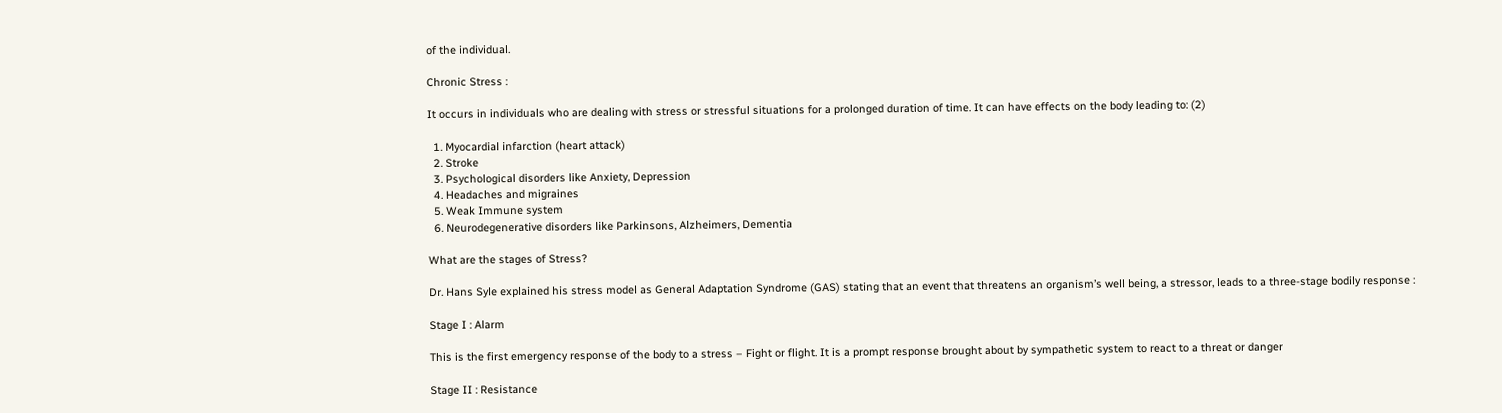of the individual.

Chronic Stress :

It occurs in individuals who are dealing with stress or stressful situations for a prolonged duration of time. It can have effects on the body leading to: (2)

  1. Myocardial infarction (heart attack)
  2. Stroke
  3. Psychological disorders like Anxiety, Depression
  4. Headaches and migraines
  5. Weak Immune system
  6. Neurodegenerative disorders like Parkinsons, Alzheimers, Dementia

What are the stages of Stress?

Dr. Hans Syle explained his stress model as General Adaptation Syndrome (GAS) stating that an event that threatens an organism’s well being, a stressor, leads to a three-stage bodily response :

Stage I : Alarm

This is the first emergency response of the body to a stress – Fight or flight. It is a prompt response brought about by sympathetic system to react to a threat or danger

Stage II : Resistance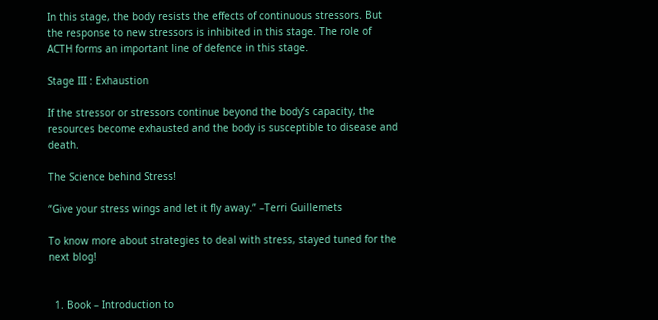In this stage, the body resists the effects of continuous stressors. But the response to new stressors is inhibited in this stage. The role of ACTH forms an important line of defence in this stage.

Stage III : Exhaustion

If the stressor or stressors continue beyond the body’s capacity, the resources become exhausted and the body is susceptible to disease and death.

The Science behind Stress!

“Give your stress wings and let it fly away.” –Terri Guillemets

To know more about strategies to deal with stress, stayed tuned for the next blog!


  1. Book – Introduction to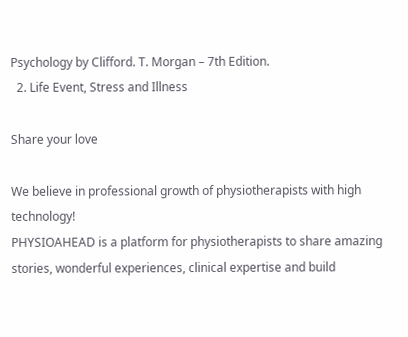Psychology by Clifford. T. Morgan – 7th Edition.
  2. Life Event, Stress and Illness

Share your love

We believe in professional growth of physiotherapists with high technology!
PHYSIOAHEAD is a platform for physiotherapists to share amazing stories, wonderful experiences, clinical expertise and build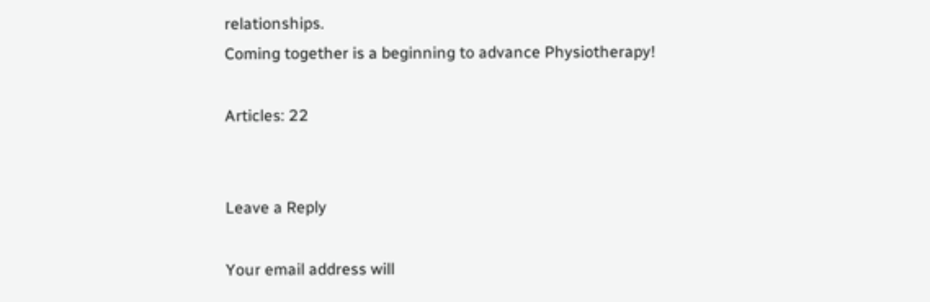relationships.
Coming together is a beginning to advance Physiotherapy!

Articles: 22


Leave a Reply

Your email address will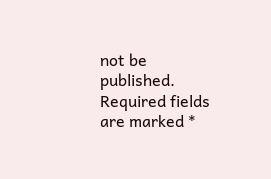not be published. Required fields are marked *